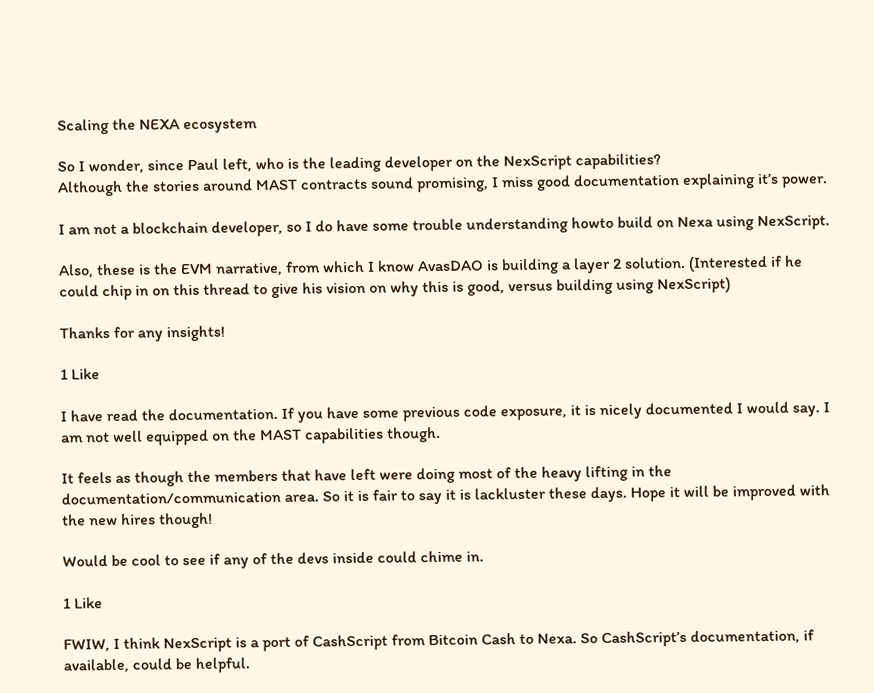Scaling the NEXA ecosystem

So I wonder, since Paul left, who is the leading developer on the NexScript capabilities?
Although the stories around MAST contracts sound promising, I miss good documentation explaining it’s power.

I am not a blockchain developer, so I do have some trouble understanding howto build on Nexa using NexScript.

Also, these is the EVM narrative, from which I know AvasDAO is building a layer 2 solution. (Interested if he could chip in on this thread to give his vision on why this is good, versus building using NexScript)

Thanks for any insights!

1 Like

I have read the documentation. If you have some previous code exposure, it is nicely documented I would say. I am not well equipped on the MAST capabilities though.

It feels as though the members that have left were doing most of the heavy lifting in the documentation/communication area. So it is fair to say it is lackluster these days. Hope it will be improved with the new hires though!

Would be cool to see if any of the devs inside could chime in.

1 Like

FWIW, I think NexScript is a port of CashScript from Bitcoin Cash to Nexa. So CashScript’s documentation, if available, could be helpful.